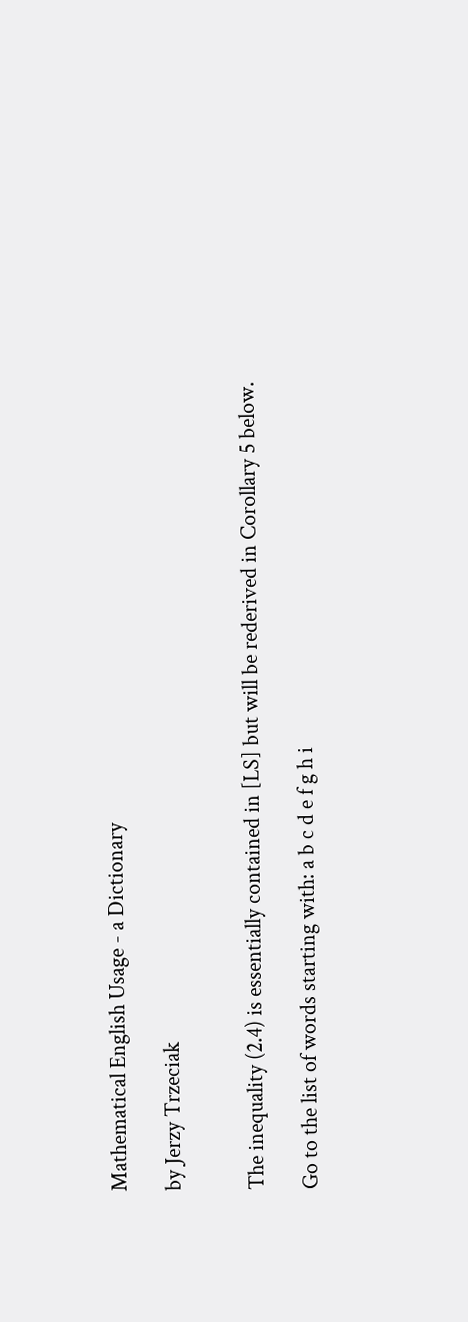Mathematical English Usage - a Dictionary

by Jerzy Trzeciak


The inequality (2.4) is essentially contained in [LS] but will be rederived in Corollary 5 below.

Go to the list of words starting with: a b c d e f g h i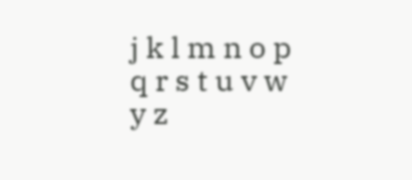j k l m n o p q r s t u v w y z